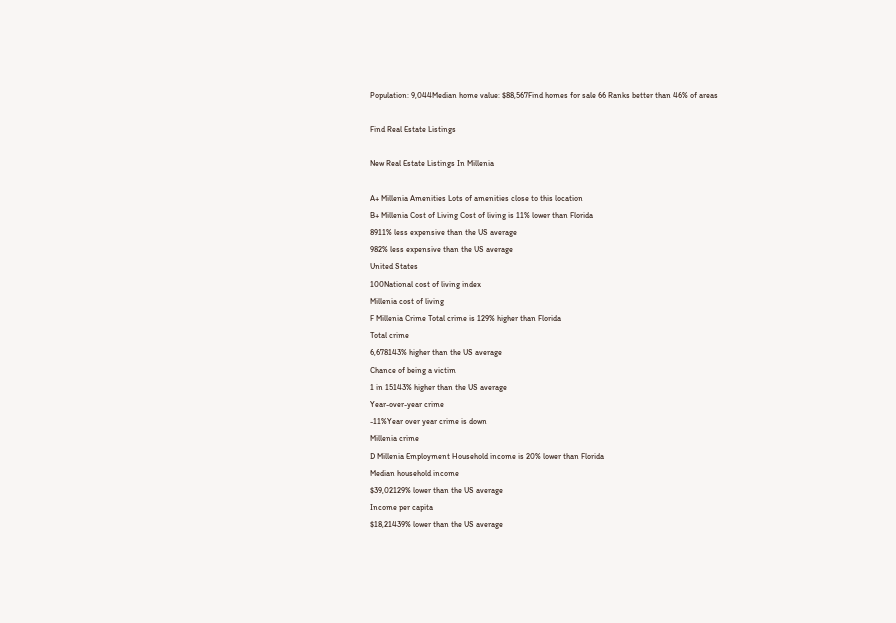Population: 9,044Median home value: $88,567Find homes for sale 66 Ranks better than 46% of areas

Find Real Estate Listings

New Real Estate Listings In Millenia

A+ Millenia Amenities Lots of amenities close to this location
B+ Millenia Cost of Living Cost of living is 11% lower than Florida
8911% less expensive than the US average
982% less expensive than the US average
United States
100National cost of living index
Millenia cost of living
F Millenia Crime Total crime is 129% higher than Florida
Total crime
6,678143% higher than the US average
Chance of being a victim
1 in 15143% higher than the US average
Year-over-year crime
-11%Year over year crime is down
Millenia crime
D Millenia Employment Household income is 20% lower than Florida
Median household income
$39,02129% lower than the US average
Income per capita
$18,21439% lower than the US average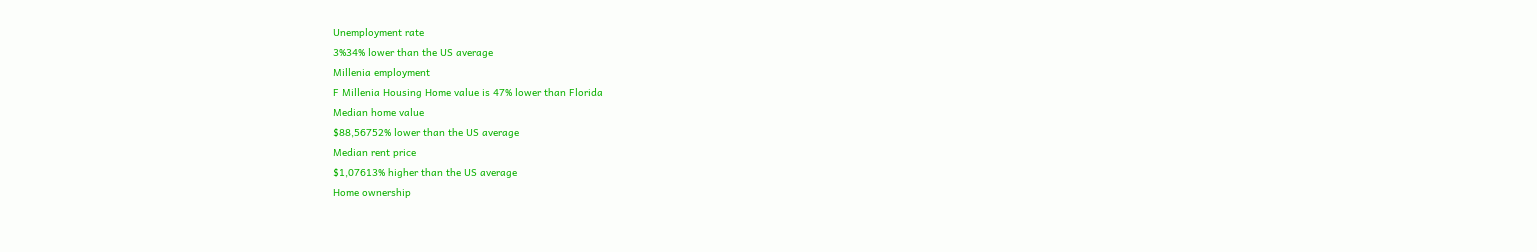Unemployment rate
3%34% lower than the US average
Millenia employment
F Millenia Housing Home value is 47% lower than Florida
Median home value
$88,56752% lower than the US average
Median rent price
$1,07613% higher than the US average
Home ownership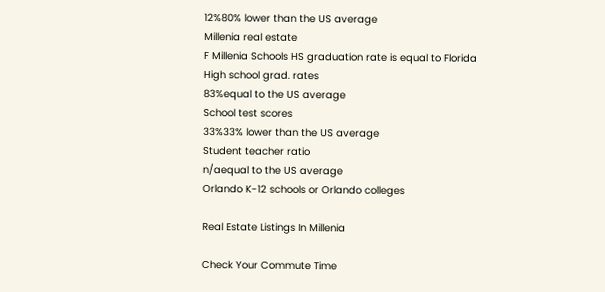12%80% lower than the US average
Millenia real estate
F Millenia Schools HS graduation rate is equal to Florida
High school grad. rates
83%equal to the US average
School test scores
33%33% lower than the US average
Student teacher ratio
n/aequal to the US average
Orlando K-12 schools or Orlando colleges

Real Estate Listings In Millenia

Check Your Commute Time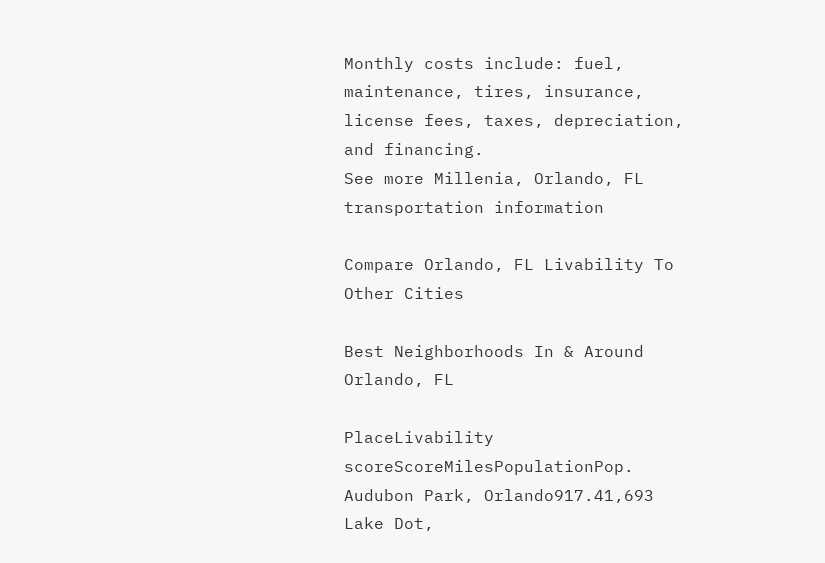Monthly costs include: fuel, maintenance, tires, insurance, license fees, taxes, depreciation, and financing.
See more Millenia, Orlando, FL transportation information

Compare Orlando, FL Livability To Other Cities

Best Neighborhoods In & Around Orlando, FL

PlaceLivability scoreScoreMilesPopulationPop.
Audubon Park, Orlando917.41,693
Lake Dot,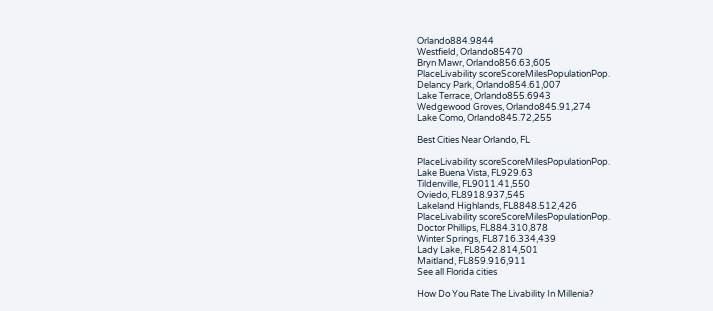Orlando884.9844
Westfield, Orlando85470
Bryn Mawr, Orlando856.63,605
PlaceLivability scoreScoreMilesPopulationPop.
Delancy Park, Orlando854.61,007
Lake Terrace, Orlando855.6943
Wedgewood Groves, Orlando845.91,274
Lake Como, Orlando845.72,255

Best Cities Near Orlando, FL

PlaceLivability scoreScoreMilesPopulationPop.
Lake Buena Vista, FL929.63
Tildenville, FL9011.41,550
Oviedo, FL8918.937,545
Lakeland Highlands, FL8848.512,426
PlaceLivability scoreScoreMilesPopulationPop.
Doctor Phillips, FL884.310,878
Winter Springs, FL8716.334,439
Lady Lake, FL8542.814,501
Maitland, FL859.916,911
See all Florida cities

How Do You Rate The Livability In Millenia?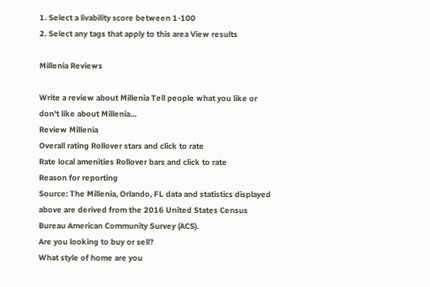1. Select a livability score between 1-100
2. Select any tags that apply to this area View results

Millenia Reviews

Write a review about Millenia Tell people what you like or don't like about Millenia…
Review Millenia
Overall rating Rollover stars and click to rate
Rate local amenities Rollover bars and click to rate
Reason for reporting
Source: The Millenia, Orlando, FL data and statistics displayed above are derived from the 2016 United States Census Bureau American Community Survey (ACS).
Are you looking to buy or sell?
What style of home are you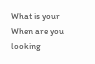What is your
When are you looking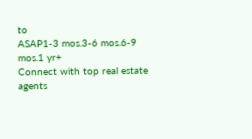to
ASAP1-3 mos.3-6 mos.6-9 mos.1 yr+
Connect with top real estate agents